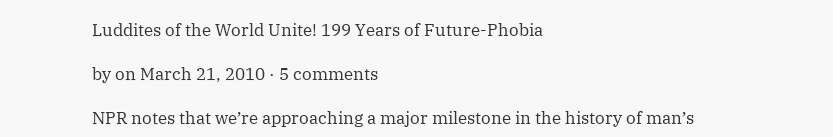Luddites of the World Unite! 199 Years of Future-Phobia

by on March 21, 2010 · 5 comments

NPR notes that we’re approaching a major milestone in the history of man’s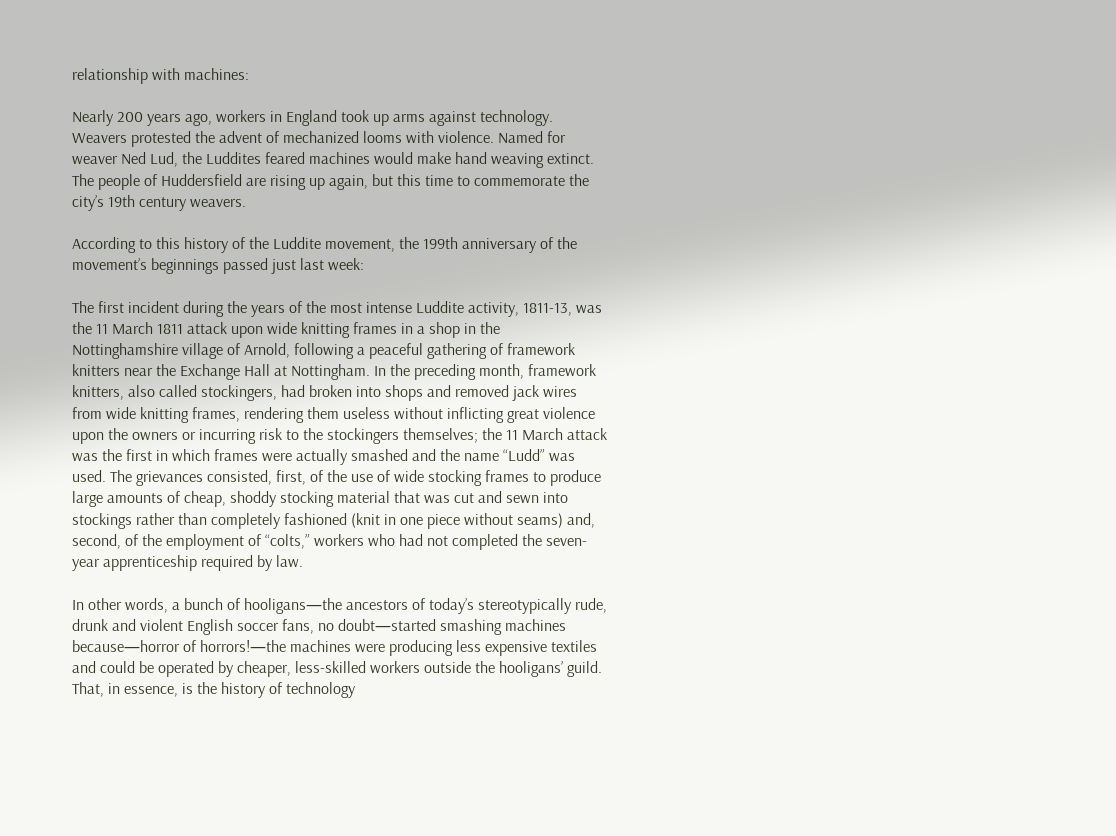relationship with machines:

Nearly 200 years ago, workers in England took up arms against technology. Weavers protested the advent of mechanized looms with violence. Named for weaver Ned Lud, the Luddites feared machines would make hand weaving extinct. The people of Huddersfield are rising up again, but this time to commemorate the city’s 19th century weavers.

According to this history of the Luddite movement, the 199th anniversary of the movement’s beginnings passed just last week:

The first incident during the years of the most intense Luddite activity, 1811-13, was the 11 March 1811 attack upon wide knitting frames in a shop in the Nottinghamshire village of Arnold, following a peaceful gathering of framework knitters near the Exchange Hall at Nottingham. In the preceding month, framework knitters, also called stockingers, had broken into shops and removed jack wires from wide knitting frames, rendering them useless without inflicting great violence upon the owners or incurring risk to the stockingers themselves; the 11 March attack was the first in which frames were actually smashed and the name “Ludd” was used. The grievances consisted, first, of the use of wide stocking frames to produce large amounts of cheap, shoddy stocking material that was cut and sewn into stockings rather than completely fashioned (knit in one piece without seams) and, second, of the employment of “colts,” workers who had not completed the seven-year apprenticeship required by law.

In other words, a bunch of hooligans—the ancestors of today’s stereotypically rude, drunk and violent English soccer fans, no doubt—started smashing machines because—horror of horrors!—the machines were producing less expensive textiles and could be operated by cheaper, less-skilled workers outside the hooligans’ guild. That, in essence, is the history of technology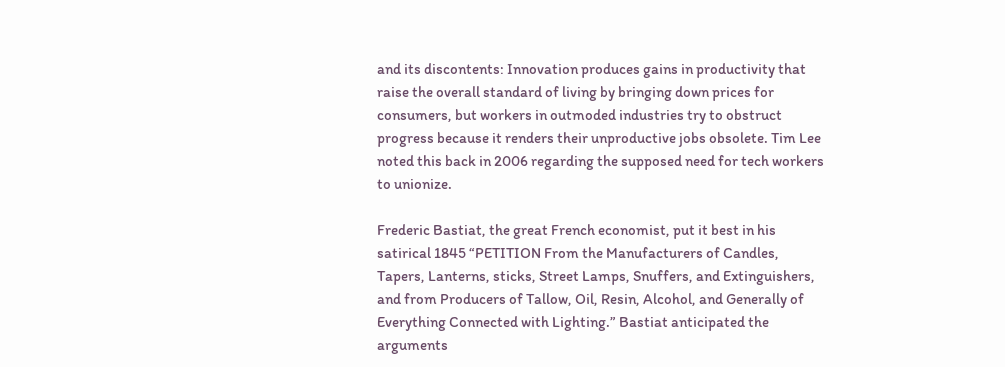and its discontents: Innovation produces gains in productivity that raise the overall standard of living by bringing down prices for consumers, but workers in outmoded industries try to obstruct progress because it renders their unproductive jobs obsolete. Tim Lee noted this back in 2006 regarding the supposed need for tech workers to unionize.

Frederic Bastiat, the great French economist, put it best in his satirical 1845 “PETITION From the Manufacturers of Candles, Tapers, Lanterns, sticks, Street Lamps, Snuffers, and Extinguishers, and from Producers of Tallow, Oil, Resin, Alcohol, and Generally of Everything Connected with Lighting.” Bastiat anticipated the arguments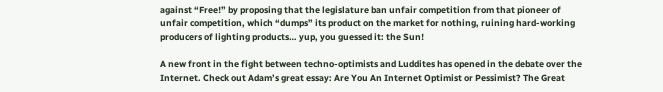against “Free!” by proposing that the legislature ban unfair competition from that pioneer of unfair competition, which “dumps” its product on the market for nothing, ruining hard-working producers of lighting products… yup, you guessed it: the Sun!

A new front in the fight between techno-optimists and Luddites has opened in the debate over the Internet. Check out Adam’s great essay: Are You An Internet Optimist or Pessimist? The Great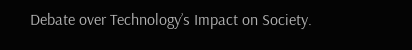Debate over Technology’s Impact on Society.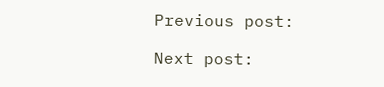Previous post:

Next post: